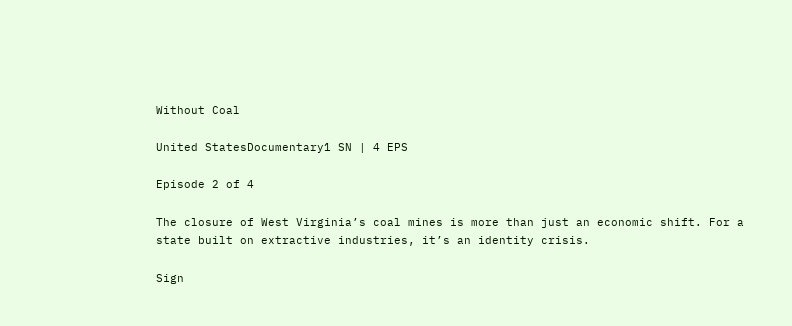Without Coal

United StatesDocumentary1 SN | 4 EPS

Episode 2 of 4

The closure of West Virginia’s coal mines is more than just an economic shift. For a state built on extractive industries, it’s an identity crisis.

Sign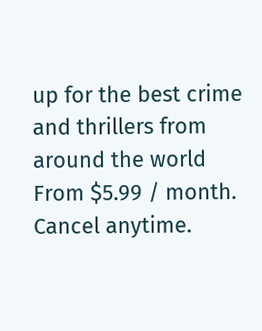up for the best crime and thrillers from around the world
From $5.99 / month. Cancel anytime.